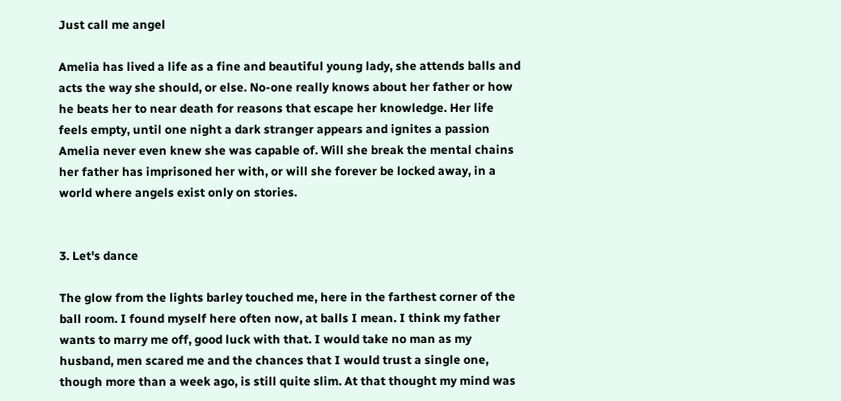Just call me angel

Amelia has lived a life as a fine and beautiful young lady, she attends balls and acts the way she should, or else. No-one really knows about her father or how he beats her to near death for reasons that escape her knowledge. Her life feels empty, until one night a dark stranger appears and ignites a passion Amelia never even knew she was capable of. Will she break the mental chains her father has imprisoned her with, or will she forever be locked away, in a world where angels exist only on stories.


3. Let's dance

The glow from the lights barley touched me, here in the farthest corner of the ball room. I found myself here often now, at balls I mean. I think my father wants to marry me off, good luck with that. I would take no man as my husband, men scared me and the chances that I would trust a single one, though more than a week ago, is still quite slim. At that thought my mind was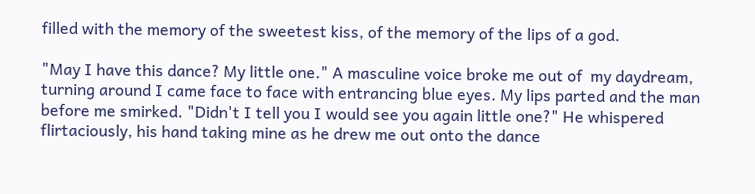filled with the memory of the sweetest kiss, of the memory of the lips of a god.

"May I have this dance? My little one." A masculine voice broke me out of  my daydream, turning around I came face to face with entrancing blue eyes. My lips parted and the man before me smirked. "Didn't I tell you I would see you again little one?" He whispered flirtaciously, his hand taking mine as he drew me out onto the dance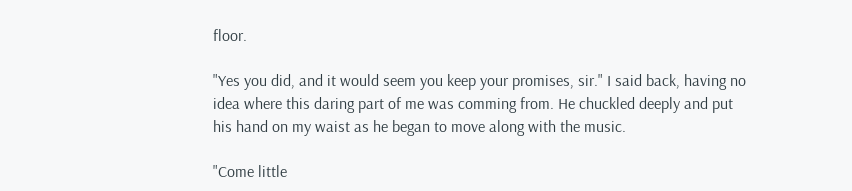floor.

"Yes you did, and it would seem you keep your promises, sir." I said back, having no idea where this daring part of me was comming from. He chuckled deeply and put his hand on my waist as he began to move along with the music.

"Come little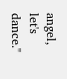angel, let's dance."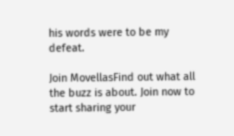his words were to be my defeat.

Join MovellasFind out what all the buzz is about. Join now to start sharing your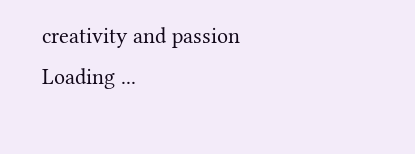creativity and passion
Loading ...